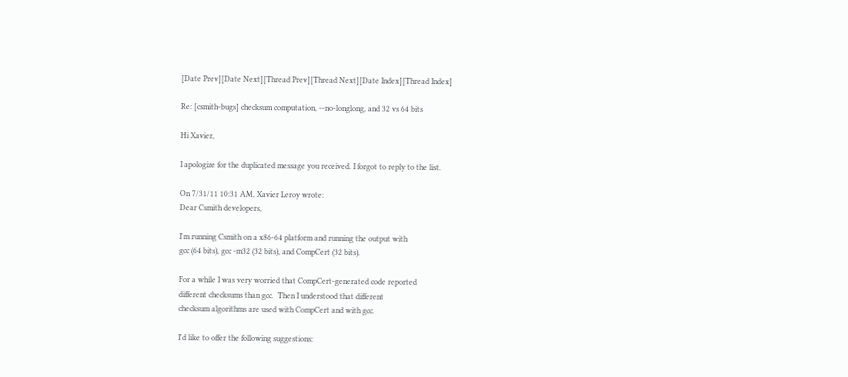[Date Prev][Date Next][Thread Prev][Thread Next][Date Index][Thread Index]

Re: [csmith-bugs] checksum computation, --no-longlong, and 32 vs 64 bits

Hi Xavier,

I apologize for the duplicated message you received. I forgot to reply to the list.

On 7/31/11 10:31 AM, Xavier Leroy wrote:
Dear Csmith developers,

I'm running Csmith on a x86-64 platform and running the output with
gcc (64 bits), gcc -m32 (32 bits), and CompCert (32 bits).

For a while I was very worried that CompCert-generated code reported
different checksums than gcc.  Then I understood that different
checksum algorithms are used with CompCert and with gcc.

I'd like to offer the following suggestions: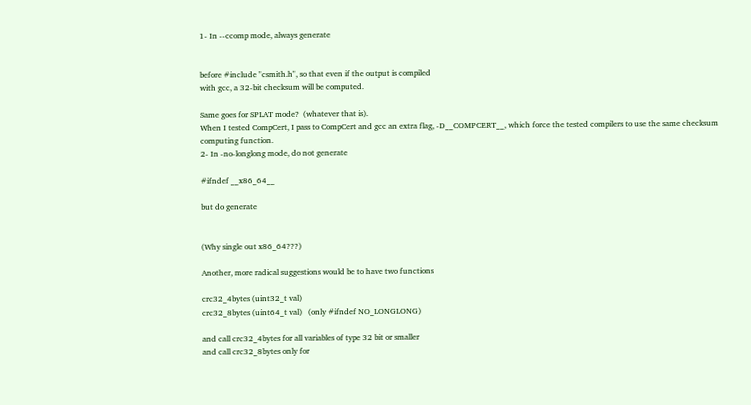1- In --ccomp mode, always generate


before #include "csmith.h", so that even if the output is compiled
with gcc, a 32-bit checksum will be computed.

Same goes for SPLAT mode?  (whatever that is).
When I tested CompCert, I pass to CompCert and gcc an extra flag, -D__COMPCERT__, which force the tested compilers to use the same checksum computing function.
2- In -no-longlong mode, do not generate

#ifndef __x86_64__

but do generate


(Why single out x86_64???)

Another, more radical suggestions would be to have two functions

crc32_4bytes (uint32_t val)
crc32_8bytes (uint64_t val)   (only #ifndef NO_LONGLONG)

and call crc32_4bytes for all variables of type 32 bit or smaller
and call crc32_8bytes only for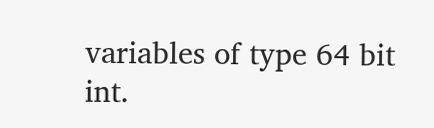variables of type 64 bit int.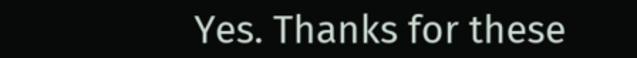Yes. Thanks for these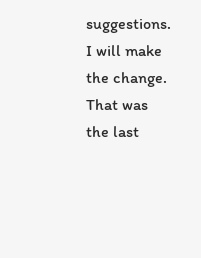suggestions. I will make the change.
That was the last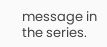message in the series.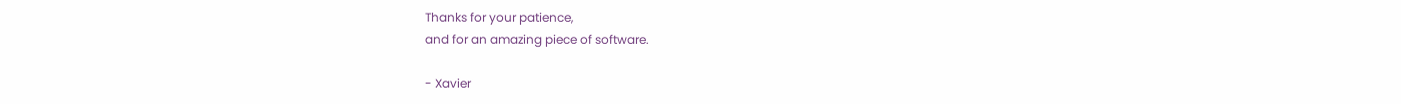Thanks for your patience,
and for an amazing piece of software.

- Xavier